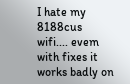I hate my 8188cus wifi.... evem with fixes it works badly on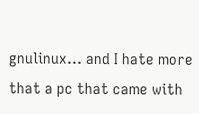gnulinux... and I hate more that a pc that came with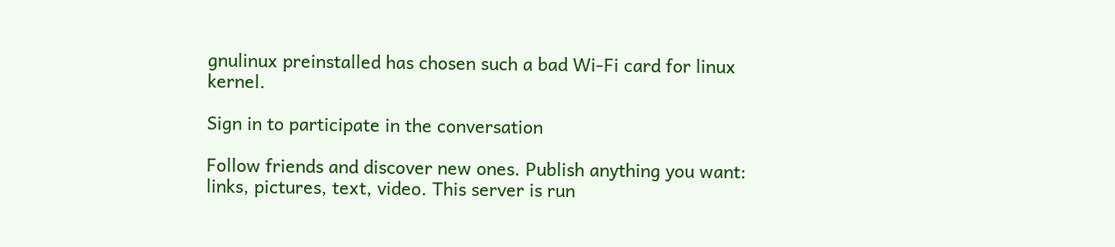gnulinux preinstalled has chosen such a bad Wi-Fi card for linux kernel.

Sign in to participate in the conversation

Follow friends and discover new ones. Publish anything you want: links, pictures, text, video. This server is run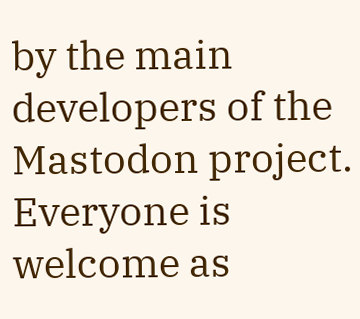by the main developers of the Mastodon project. Everyone is welcome as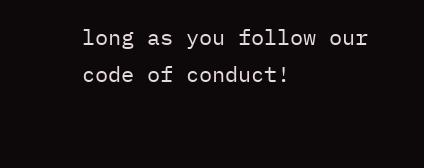long as you follow our code of conduct!